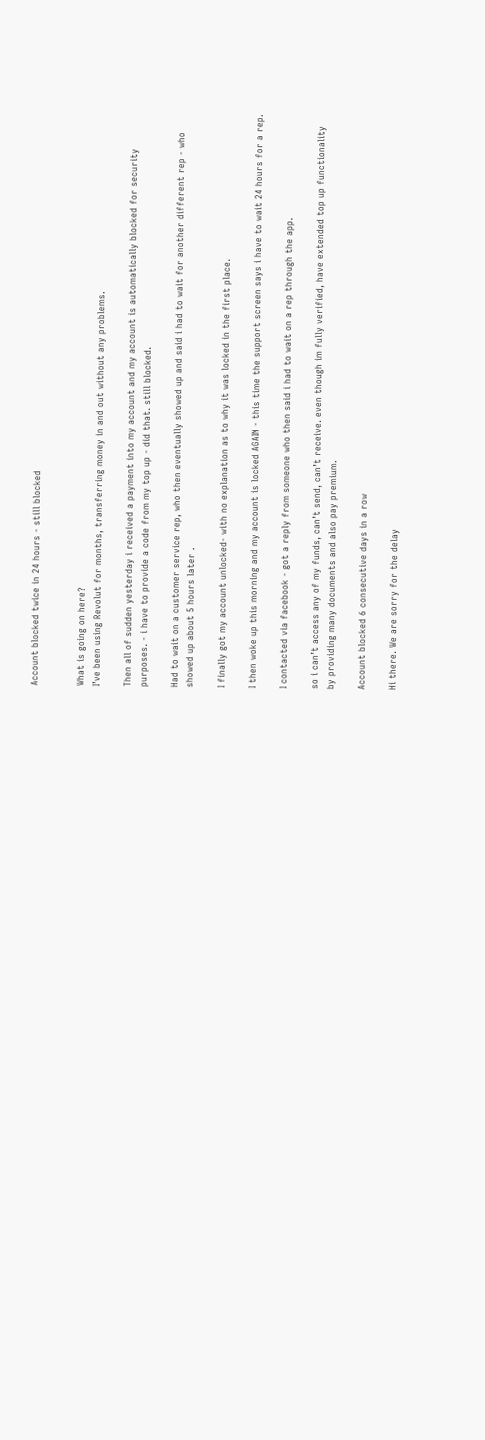Account blocked twice in 24 hours - still blocked


What is going on here?
I’ve been using Revolut for months, transferring money in and out without any problems.

Then all of sudden yesterday i received a payment into my account and my account is automatically blocked for security purposes. - i have to provide a code from my top up - did that. still blocked.

Had to wait on a customer service rep, who then eventually showed up and said i had to wait for another different rep - who showed up about 5 hours later .

I finally got my account unlocked- with no explanation as to why it was locked in the first place.

I then woke up this morning and my account is locked AGAIN - this time the support screen says i have to wait 24 hours for a rep.

I contacted via facebook - got a reply from someone who then said i had to wait on a rep through the app.

so i can’t access any of my funds, can’t send, can’t receive. even though im fully verified, have extended top up functionality by providing many documents and also pay premium.

Account blocked 6 consecutive days in a row

Hi there. We are sorry for the delay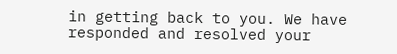in getting back to you. We have responded and resolved your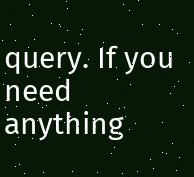query. If you need anything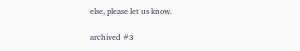else, please let us know.

archived #3